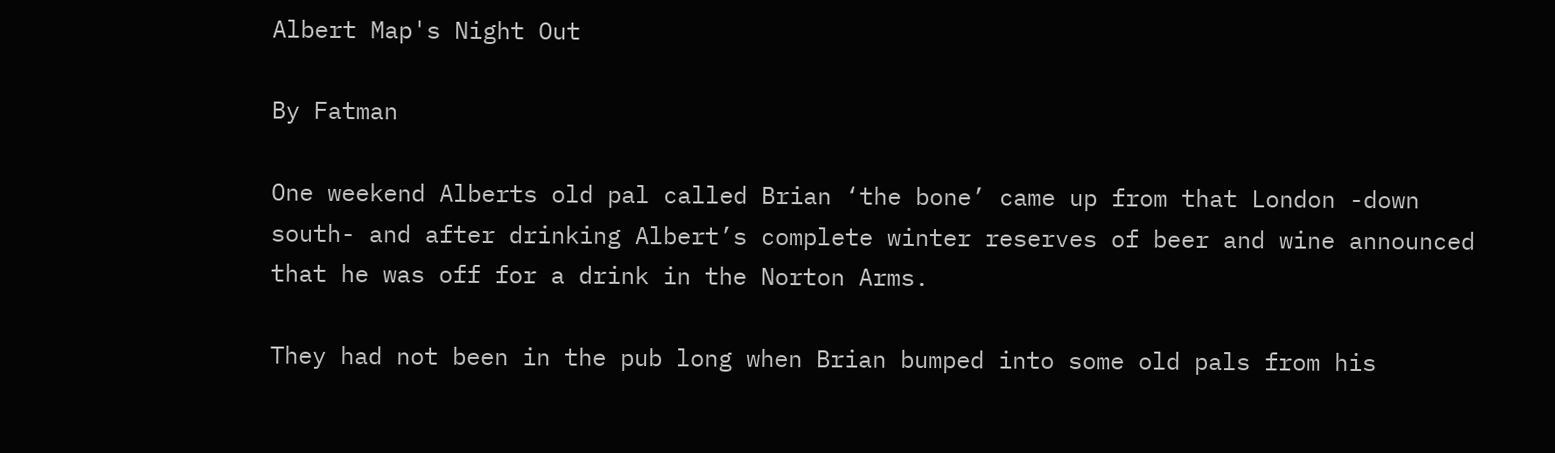Albert Map's Night Out

By Fatman

One weekend Alberts old pal called Brian ‘the bone’ came up from that London -down south- and after drinking Albert’s complete winter reserves of beer and wine announced that he was off for a drink in the Norton Arms.

They had not been in the pub long when Brian bumped into some old pals from his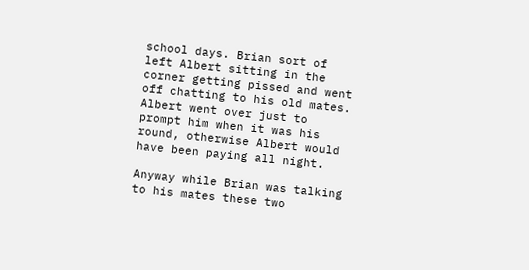school days. Brian sort of left Albert sitting in the corner getting pissed and went off chatting to his old mates. Albert went over just to prompt him when it was his round, otherwise Albert would have been paying all night.

Anyway while Brian was talking to his mates these two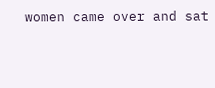women came over and sat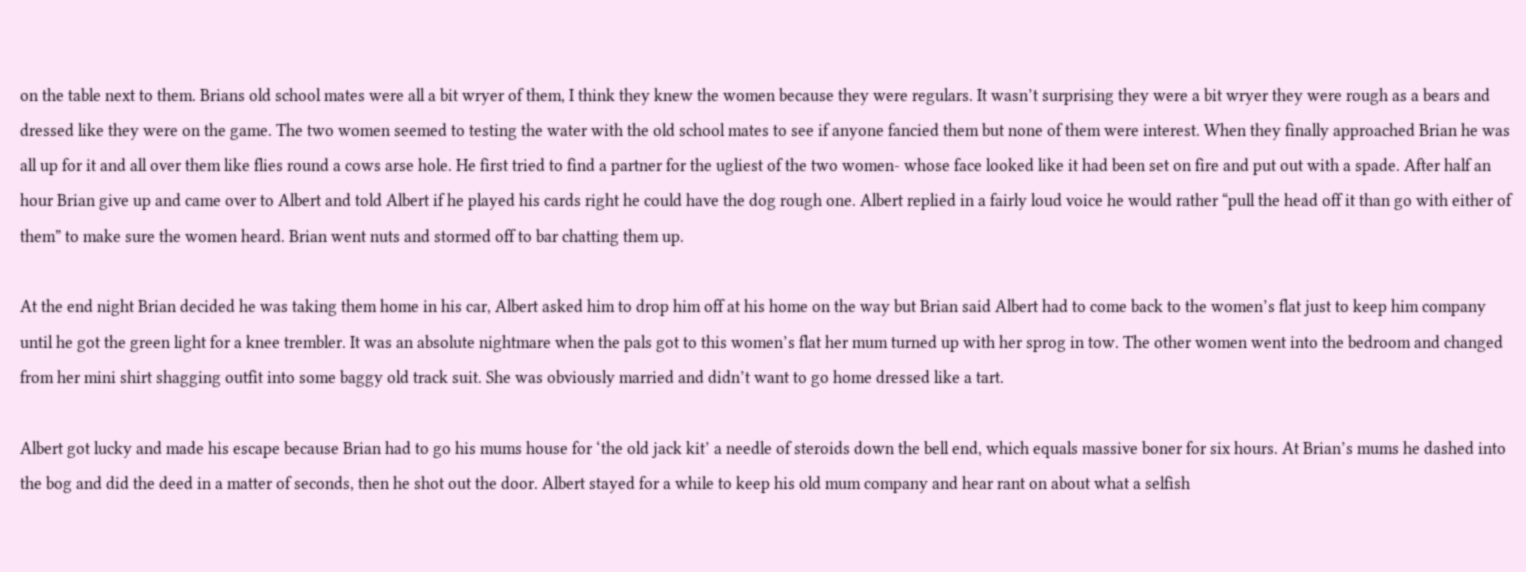on the table next to them. Brians old school mates were all a bit wryer of them, I think they knew the women because they were regulars. It wasn’t surprising they were a bit wryer they were rough as a bears and dressed like they were on the game. The two women seemed to testing the water with the old school mates to see if anyone fancied them but none of them were interest. When they finally approached Brian he was all up for it and all over them like flies round a cows arse hole. He first tried to find a partner for the ugliest of the two women- whose face looked like it had been set on fire and put out with a spade. After half an hour Brian give up and came over to Albert and told Albert if he played his cards right he could have the dog rough one. Albert replied in a fairly loud voice he would rather “pull the head off it than go with either of them” to make sure the women heard. Brian went nuts and stormed off to bar chatting them up.

At the end night Brian decided he was taking them home in his car, Albert asked him to drop him off at his home on the way but Brian said Albert had to come back to the women’s flat just to keep him company until he got the green light for a knee trembler. It was an absolute nightmare when the pals got to this women’s flat her mum turned up with her sprog in tow. The other women went into the bedroom and changed from her mini shirt shagging outfit into some baggy old track suit. She was obviously married and didn’t want to go home dressed like a tart.

Albert got lucky and made his escape because Brian had to go his mums house for ‘the old jack kit’ a needle of steroids down the bell end, which equals massive boner for six hours. At Brian’s mums he dashed into the bog and did the deed in a matter of seconds, then he shot out the door. Albert stayed for a while to keep his old mum company and hear rant on about what a selfish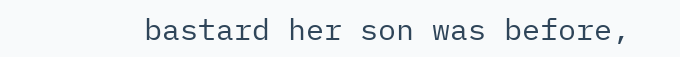bastard her son was before,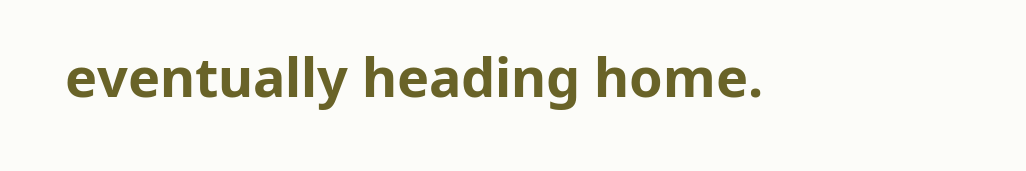eventually heading home.